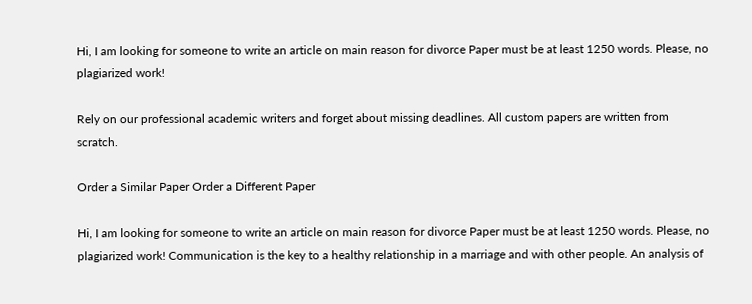Hi, I am looking for someone to write an article on main reason for divorce Paper must be at least 1250 words. Please, no plagiarized work!

Rely on our professional academic writers and forget about missing deadlines. All custom papers are written from scratch.

Order a Similar Paper Order a Different Paper

Hi, I am looking for someone to write an article on main reason for divorce Paper must be at least 1250 words. Please, no plagiarized work! Communication is the key to a healthy relationship in a marriage and with other people. An analysis of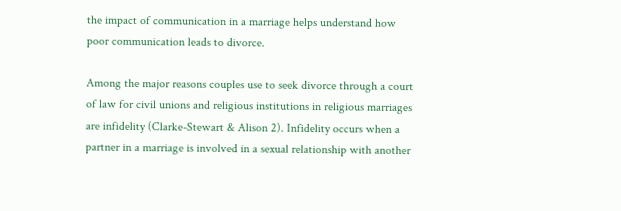the impact of communication in a marriage helps understand how poor communication leads to divorce.

Among the major reasons couples use to seek divorce through a court of law for civil unions and religious institutions in religious marriages are infidelity (Clarke-Stewart & Alison 2). Infidelity occurs when a partner in a marriage is involved in a sexual relationship with another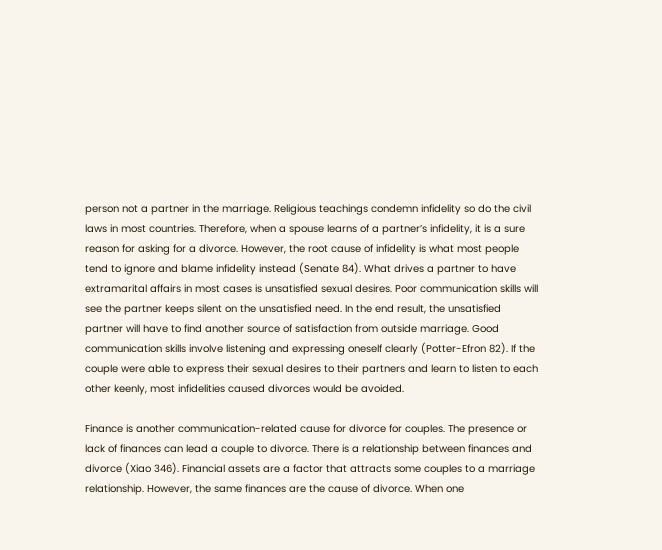person not a partner in the marriage. Religious teachings condemn infidelity so do the civil laws in most countries. Therefore, when a spouse learns of a partner’s infidelity, it is a sure reason for asking for a divorce. However, the root cause of infidelity is what most people tend to ignore and blame infidelity instead (Senate 84). What drives a partner to have extramarital affairs in most cases is unsatisfied sexual desires. Poor communication skills will see the partner keeps silent on the unsatisfied need. In the end result, the unsatisfied partner will have to find another source of satisfaction from outside marriage. Good communication skills involve listening and expressing oneself clearly (Potter-Efron 82). If the couple were able to express their sexual desires to their partners and learn to listen to each other keenly, most infidelities caused divorces would be avoided.

Finance is another communication-related cause for divorce for couples. The presence or lack of finances can lead a couple to divorce. There is a relationship between finances and divorce (Xiao 346). Financial assets are a factor that attracts some couples to a marriage relationship. However, the same finances are the cause of divorce. When one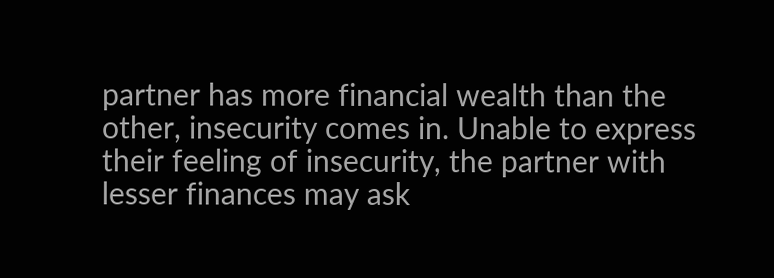partner has more financial wealth than the other, insecurity comes in. Unable to express their feeling of insecurity, the partner with lesser finances may ask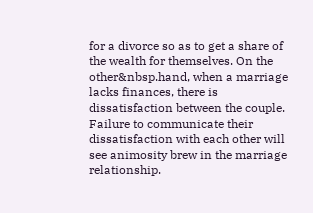for a divorce so as to get a share of the wealth for themselves. On the other&nbsp.hand, when a marriage lacks finances, there is dissatisfaction between the couple. Failure to communicate their dissatisfaction with each other will see animosity brew in the marriage relationship.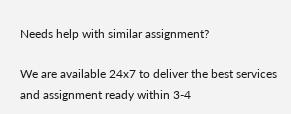Needs help with similar assignment?

We are available 24x7 to deliver the best services and assignment ready within 3-4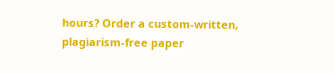hours? Order a custom-written, plagiarism-free paper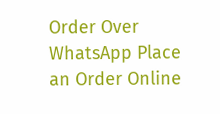Order Over WhatsApp Place an Order Online